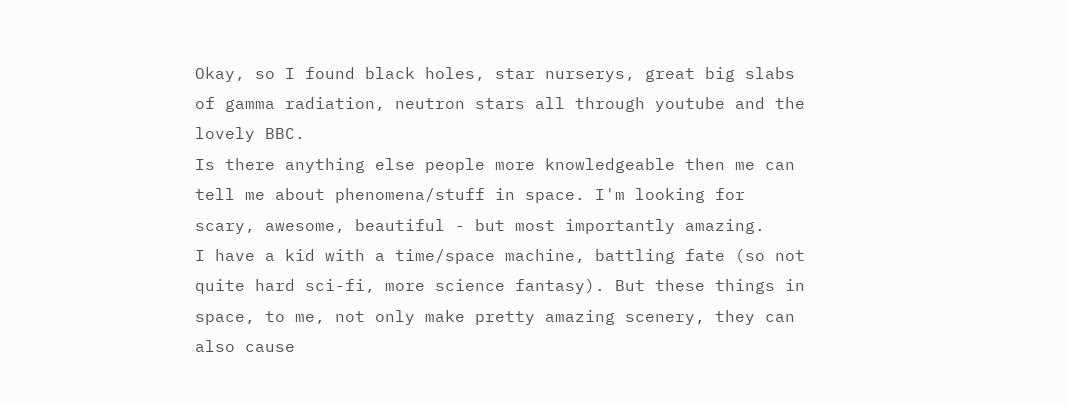Okay, so I found black holes, star nurserys, great big slabs of gamma radiation, neutron stars all through youtube and the lovely BBC.
Is there anything else people more knowledgeable then me can tell me about phenomena/stuff in space. I'm looking for scary, awesome, beautiful - but most importantly amazing.
I have a kid with a time/space machine, battling fate (so not quite hard sci-fi, more science fantasy). But these things in space, to me, not only make pretty amazing scenery, they can also cause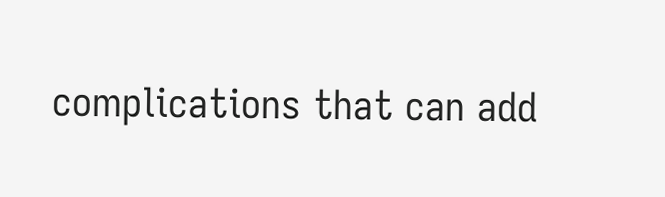complications that can add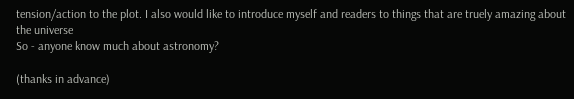tension/action to the plot. I also would like to introduce myself and readers to things that are truely amazing about the universe
So - anyone know much about astronomy?

(thanks in advance)